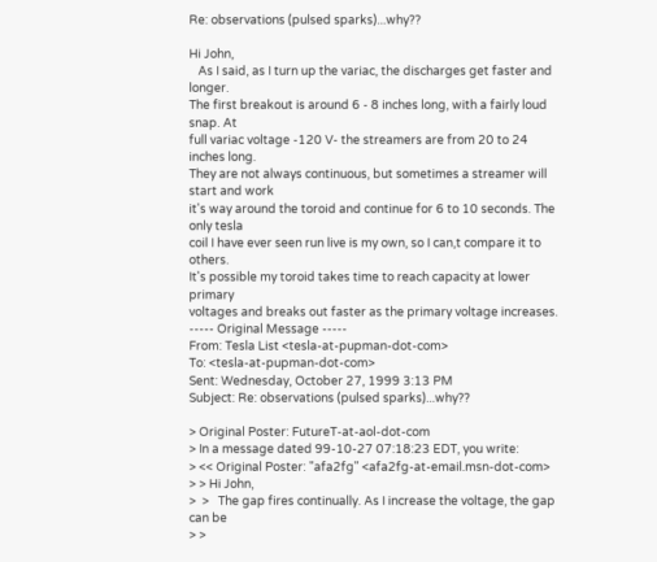Re: observations (pulsed sparks)...why??

Hi John,
   As I said, as I turn up the variac, the discharges get faster and longer.
The first breakout is around 6 - 8 inches long, with a fairly loud snap. At
full variac voltage -120 V- the streamers are from 20 to 24 inches long.
They are not always continuous, but sometimes a streamer will start and work
it's way around the toroid and continue for 6 to 10 seconds. The only tesla
coil I have ever seen run live is my own, so I can,t compare it to others.
It's possible my toroid takes time to reach capacity at lower primary
voltages and breaks out faster as the primary voltage increases.
----- Original Message -----
From: Tesla List <tesla-at-pupman-dot-com>
To: <tesla-at-pupman-dot-com>
Sent: Wednesday, October 27, 1999 3:13 PM
Subject: Re: observations (pulsed sparks)...why??

> Original Poster: FutureT-at-aol-dot-com
> In a message dated 99-10-27 07:18:23 EDT, you write:
> << Original Poster: "afa2fg" <afa2fg-at-email.msn-dot-com>
> > Hi John,
>  >   The gap fires continually. As I increase the voltage, the gap can be
> >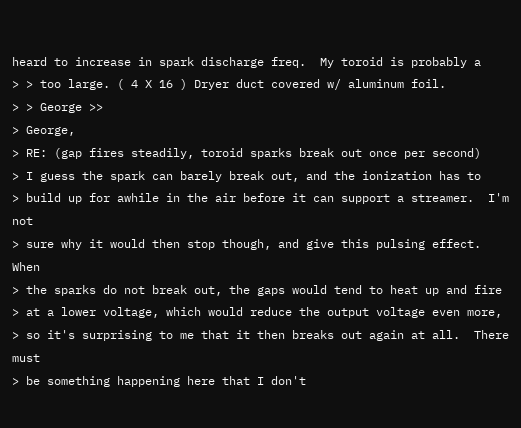heard to increase in spark discharge freq.  My toroid is probably a
> > too large. ( 4 X 16 ) Dryer duct covered w/ aluminum foil.
> > George >>
> George,
> RE: (gap fires steadily, toroid sparks break out once per second)
> I guess the spark can barely break out, and the ionization has to
> build up for awhile in the air before it can support a streamer.  I'm not
> sure why it would then stop though, and give this pulsing effect.  When
> the sparks do not break out, the gaps would tend to heat up and fire
> at a lower voltage, which would reduce the output voltage even more,
> so it's surprising to me that it then breaks out again at all.  There must
> be something happening here that I don't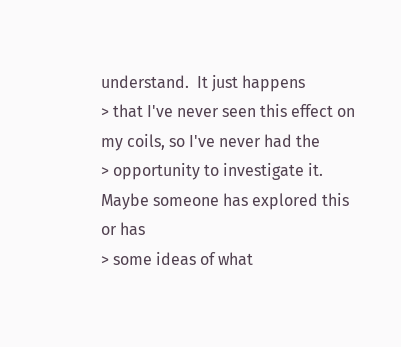understand.  It just happens
> that I've never seen this effect on my coils, so I've never had the
> opportunity to investigate it.  Maybe someone has explored this or has
> some ideas of what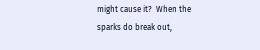might cause it?  When the sparks do break out,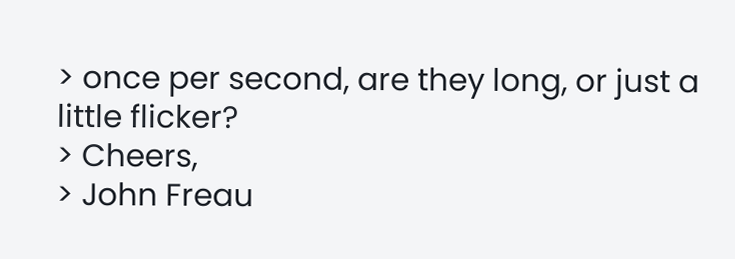> once per second, are they long, or just a little flicker?
> Cheers,
> John Freau